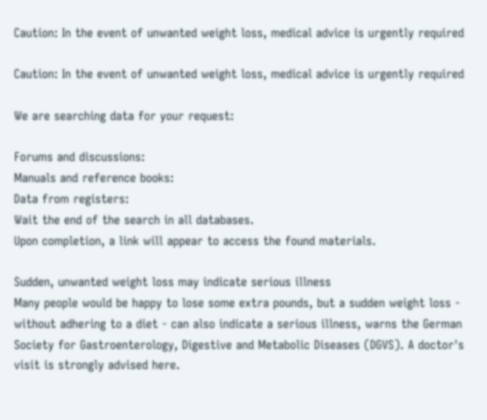Caution: In the event of unwanted weight loss, medical advice is urgently required

Caution: In the event of unwanted weight loss, medical advice is urgently required

We are searching data for your request:

Forums and discussions:
Manuals and reference books:
Data from registers:
Wait the end of the search in all databases.
Upon completion, a link will appear to access the found materials.

Sudden, unwanted weight loss may indicate serious illness
Many people would be happy to lose some extra pounds, but a sudden weight loss - without adhering to a diet - can also indicate a serious illness, warns the German Society for Gastroenterology, Digestive and Metabolic Diseases (DGVS). A doctor's visit is strongly advised here.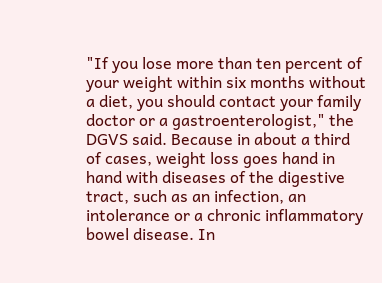"If you lose more than ten percent of your weight within six months without a diet, you should contact your family doctor or a gastroenterologist," the DGVS said. Because in about a third of cases, weight loss goes hand in hand with diseases of the digestive tract, such as an infection, an intolerance or a chronic inflammatory bowel disease. In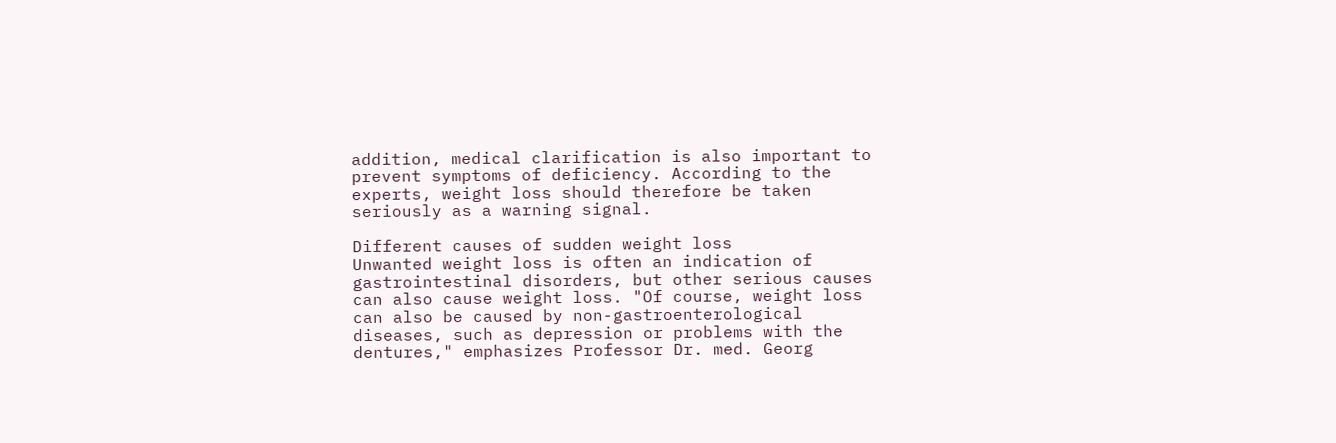addition, medical clarification is also important to prevent symptoms of deficiency. According to the experts, weight loss should therefore be taken seriously as a warning signal.

Different causes of sudden weight loss
Unwanted weight loss is often an indication of gastrointestinal disorders, but other serious causes can also cause weight loss. "Of course, weight loss can also be caused by non-gastroenterological diseases, such as depression or problems with the dentures," emphasizes Professor Dr. med. Georg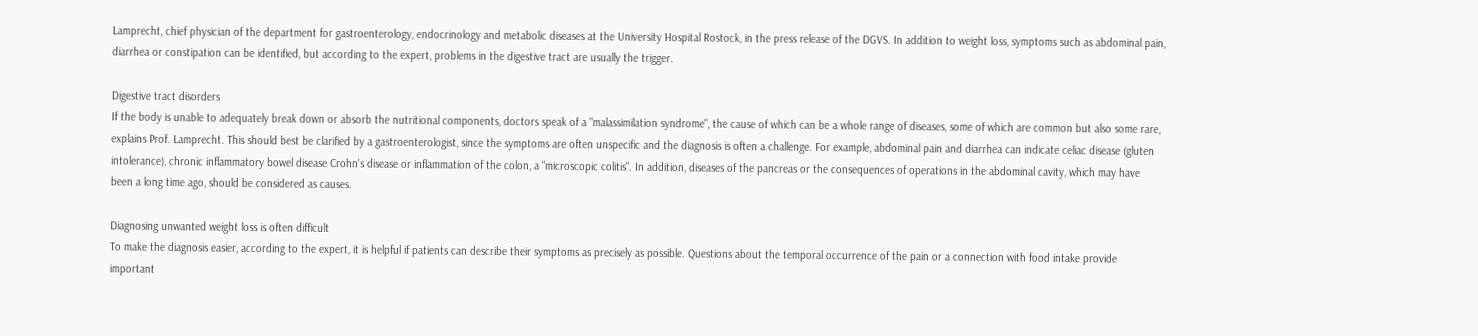Lamprecht, chief physician of the department for gastroenterology, endocrinology and metabolic diseases at the University Hospital Rostock, in the press release of the DGVS. In addition to weight loss, symptoms such as abdominal pain, diarrhea or constipation can be identified, but according to the expert, problems in the digestive tract are usually the trigger.

Digestive tract disorders
If the body is unable to adequately break down or absorb the nutritional components, doctors speak of a "malassimilation syndrome", the cause of which can be a whole range of diseases, some of which are common but also some rare, explains Prof. Lamprecht. This should best be clarified by a gastroenterologist, since the symptoms are often unspecific and the diagnosis is often a challenge. For example, abdominal pain and diarrhea can indicate celiac disease (gluten intolerance), chronic inflammatory bowel disease Crohn's disease or inflammation of the colon, a "microscopic colitis". In addition, diseases of the pancreas or the consequences of operations in the abdominal cavity, which may have been a long time ago, should be considered as causes.

Diagnosing unwanted weight loss is often difficult
To make the diagnosis easier, according to the expert, it is helpful if patients can describe their symptoms as precisely as possible. Questions about the temporal occurrence of the pain or a connection with food intake provide important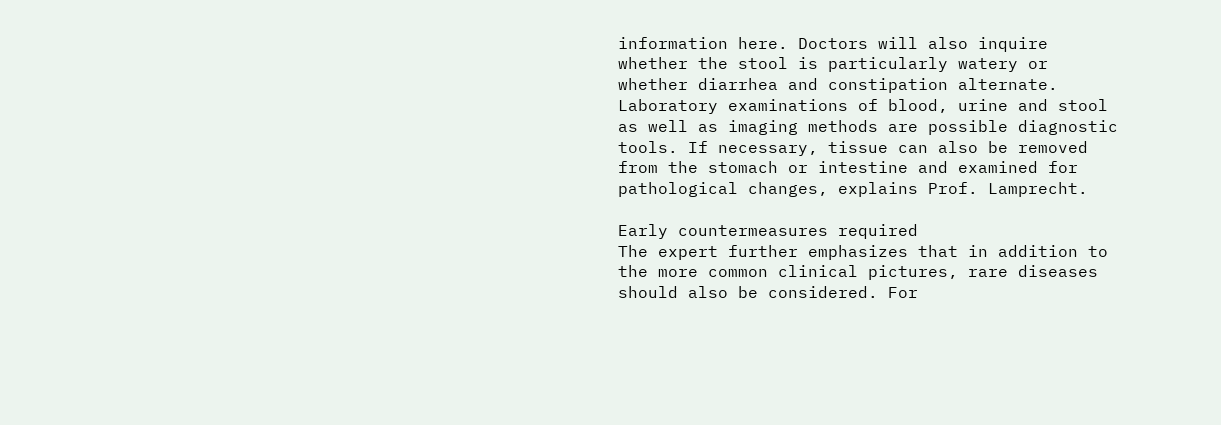information here. Doctors will also inquire whether the stool is particularly watery or whether diarrhea and constipation alternate. Laboratory examinations of blood, urine and stool as well as imaging methods are possible diagnostic tools. If necessary, tissue can also be removed from the stomach or intestine and examined for pathological changes, explains Prof. Lamprecht.

Early countermeasures required
The expert further emphasizes that in addition to the more common clinical pictures, rare diseases should also be considered. For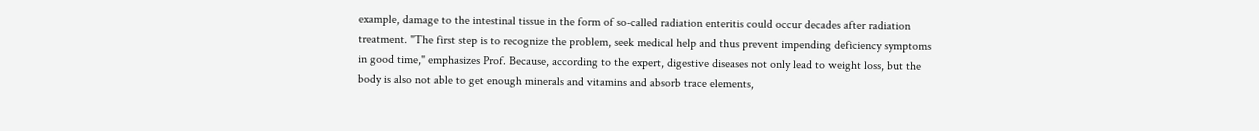example, damage to the intestinal tissue in the form of so-called radiation enteritis could occur decades after radiation treatment. "The first step is to recognize the problem, seek medical help and thus prevent impending deficiency symptoms in good time," emphasizes Prof. Because, according to the expert, digestive diseases not only lead to weight loss, but the body is also not able to get enough minerals and vitamins and absorb trace elements,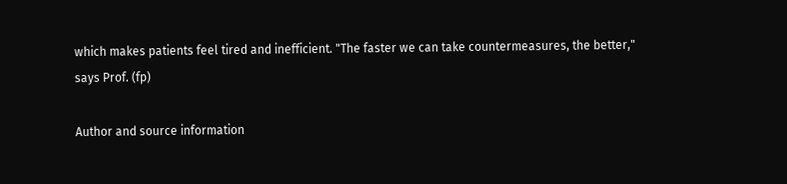which makes patients feel tired and inefficient. "The faster we can take countermeasures, the better," says Prof. (fp)

Author and source information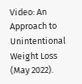Video: An Approach to Unintentional Weight Loss (May 2022).